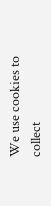We use cookies to collect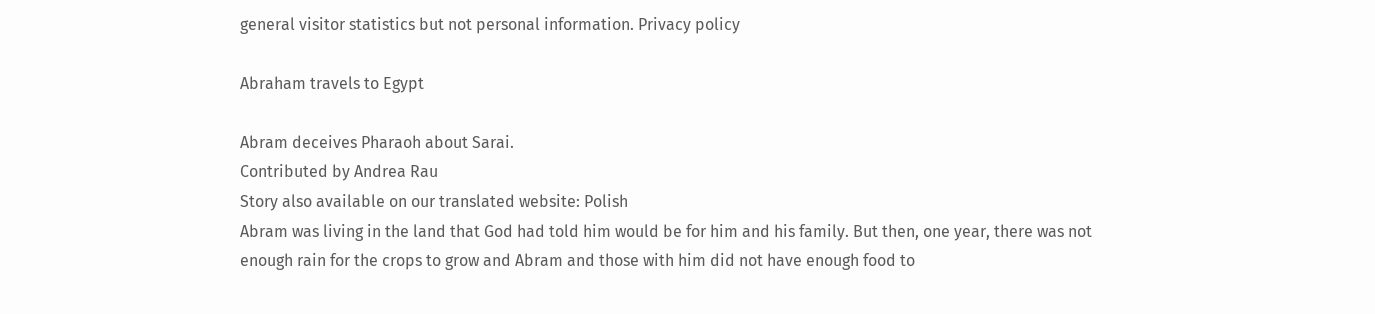general visitor statistics but not personal information. Privacy policy

Abraham travels to Egypt

Abram deceives Pharaoh about Sarai.
Contributed by Andrea Rau
Story also available on our translated website: Polish
Abram was living in the land that God had told him would be for him and his family. But then, one year, there was not enough rain for the crops to grow and Abram and those with him did not have enough food to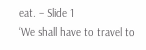eat. – Slide 1
‘We shall have to travel to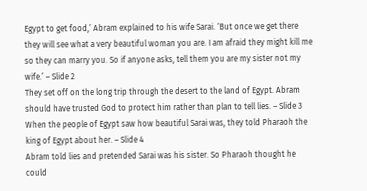Egypt to get food,’ Abram explained to his wife Sarai. ‘But once we get there they will see what a very beautiful woman you are. I am afraid they might kill me so they can marry you. So if anyone asks, tell them you are my sister not my wife.’ – Slide 2
They set off on the long trip through the desert to the land of Egypt. Abram should have trusted God to protect him rather than plan to tell lies. – Slide 3
When the people of Egypt saw how beautiful Sarai was, they told Pharaoh the king of Egypt about her. – Slide 4
Abram told lies and pretended Sarai was his sister. So Pharaoh thought he could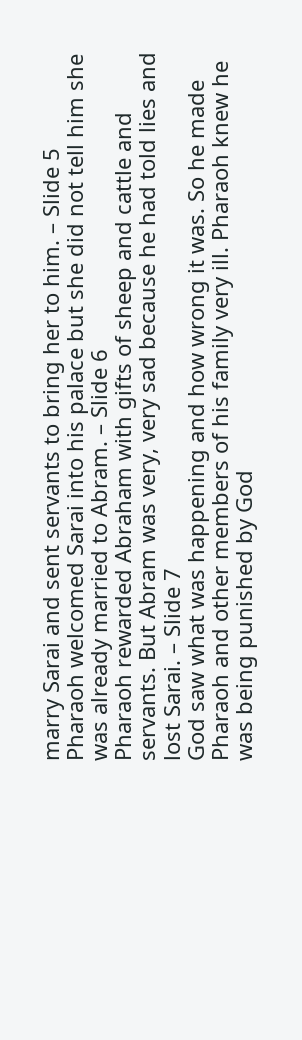marry Sarai and sent servants to bring her to him. – Slide 5
Pharaoh welcomed Sarai into his palace but she did not tell him she was already married to Abram. – Slide 6
Pharaoh rewarded Abraham with gifts of sheep and cattle and servants. But Abram was very, very sad because he had told lies and lost Sarai. – Slide 7
God saw what was happening and how wrong it was. So he made Pharaoh and other members of his family very ill. Pharaoh knew he was being punished by God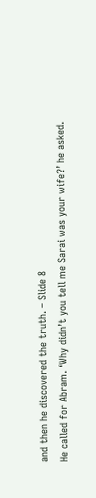and then he discovered the truth. – Slide 8
He called for Abram. ‘Why didn’t you tell me Sarai was your wife?’ he asked.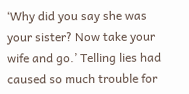‘Why did you say she was your sister? Now take your wife and go.’ Telling lies had caused so much trouble for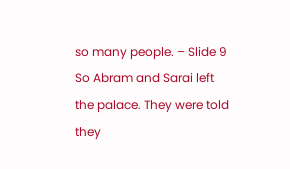so many people. – Slide 9
So Abram and Sarai left the palace. They were told they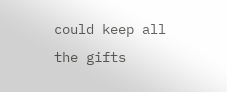could keep all the gifts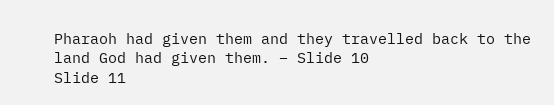Pharaoh had given them and they travelled back to the land God had given them. – Slide 10
Slide 11